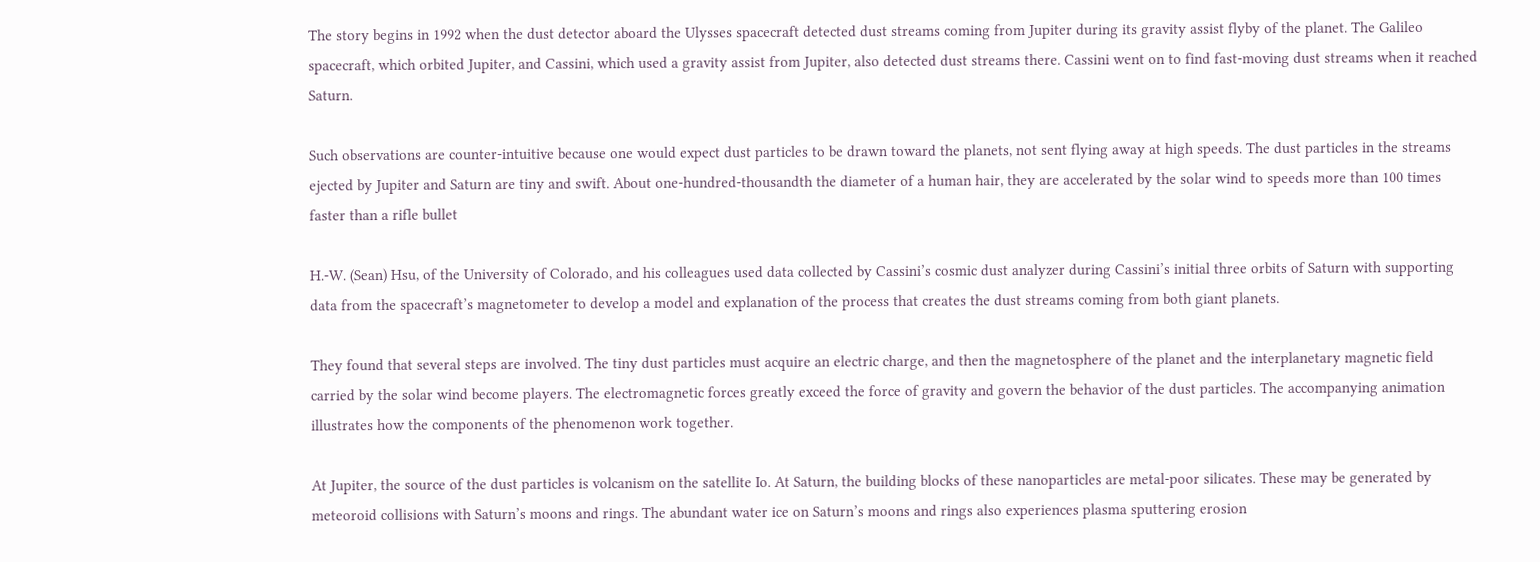The story begins in 1992 when the dust detector aboard the Ulysses spacecraft detected dust streams coming from Jupiter during its gravity assist flyby of the planet. The Galileo spacecraft, which orbited Jupiter, and Cassini, which used a gravity assist from Jupiter, also detected dust streams there. Cassini went on to find fast-moving dust streams when it reached Saturn.

Such observations are counter-intuitive because one would expect dust particles to be drawn toward the planets, not sent flying away at high speeds. The dust particles in the streams ejected by Jupiter and Saturn are tiny and swift. About one-hundred-thousandth the diameter of a human hair, they are accelerated by the solar wind to speeds more than 100 times faster than a rifle bullet

H.-W. (Sean) Hsu, of the University of Colorado, and his colleagues used data collected by Cassini’s cosmic dust analyzer during Cassini’s initial three orbits of Saturn with supporting data from the spacecraft’s magnetometer to develop a model and explanation of the process that creates the dust streams coming from both giant planets.

They found that several steps are involved. The tiny dust particles must acquire an electric charge, and then the magnetosphere of the planet and the interplanetary magnetic field carried by the solar wind become players. The electromagnetic forces greatly exceed the force of gravity and govern the behavior of the dust particles. The accompanying animation illustrates how the components of the phenomenon work together.

At Jupiter, the source of the dust particles is volcanism on the satellite Io. At Saturn, the building blocks of these nanoparticles are metal-poor silicates. These may be generated by meteoroid collisions with Saturn’s moons and rings. The abundant water ice on Saturn’s moons and rings also experiences plasma sputtering erosion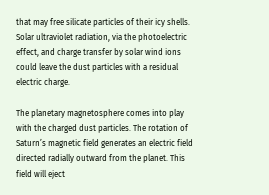that may free silicate particles of their icy shells. Solar ultraviolet radiation, via the photoelectric effect, and charge transfer by solar wind ions could leave the dust particles with a residual electric charge.

The planetary magnetosphere comes into play with the charged dust particles. The rotation of Saturn’s magnetic field generates an electric field directed radially outward from the planet. This field will eject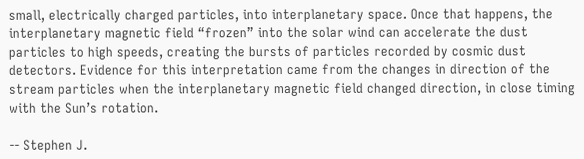small, electrically charged particles, into interplanetary space. Once that happens, the interplanetary magnetic field “frozen” into the solar wind can accelerate the dust particles to high speeds, creating the bursts of particles recorded by cosmic dust detectors. Evidence for this interpretation came from the changes in direction of the stream particles when the interplanetary magnetic field changed direction, in close timing with the Sun’s rotation.

-- Stephen J.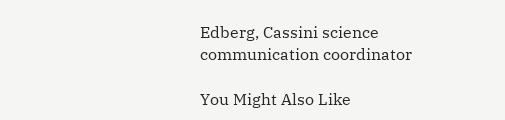Edberg, Cassini science communication coordinator

You Might Also Like